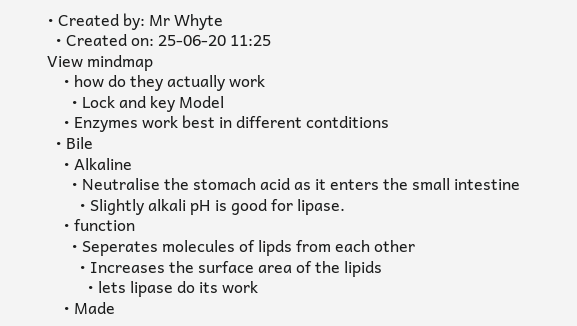• Created by: Mr Whyte
  • Created on: 25-06-20 11:25
View mindmap
    • how do they actually work
      • Lock and key Model
    • Enzymes work best in different contditions
  • Bile
    • Alkaline
      • Neutralise the stomach acid as it enters the small intestine
        • Slightly alkali pH is good for lipase.
    • function
      • Seperates molecules of lipds from each other
        • Increases the surface area of the lipids
          • lets lipase do its work
    • Made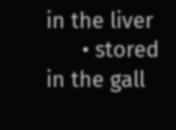in the liver
      • stored in the gall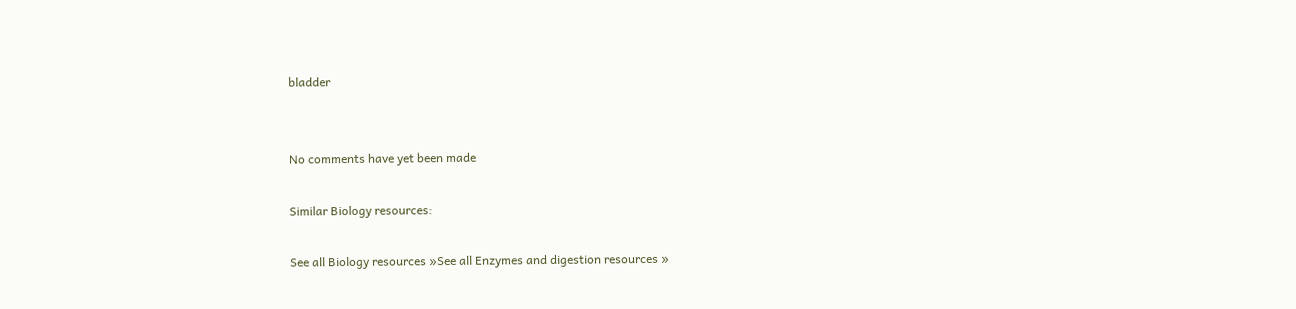bladder


No comments have yet been made

Similar Biology resources:

See all Biology resources »See all Enzymes and digestion resources »